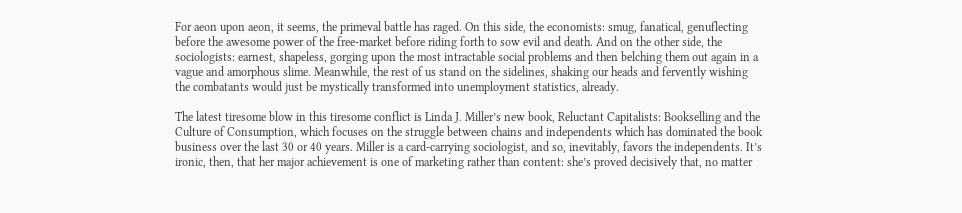For aeon upon aeon, it seems, the primeval battle has raged. On this side, the economists: smug, fanatical, genuflecting before the awesome power of the free-market before riding forth to sow evil and death. And on the other side, the sociologists: earnest, shapeless, gorging upon the most intractable social problems and then belching them out again in a vague and amorphous slime. Meanwhile, the rest of us stand on the sidelines, shaking our heads and fervently wishing the combatants would just be mystically transformed into unemployment statistics, already.

The latest tiresome blow in this tiresome conflict is Linda J. Miller’s new book, Reluctant Capitalists: Bookselling and the Culture of Consumption, which focuses on the struggle between chains and independents which has dominated the book business over the last 30 or 40 years. Miller is a card-carrying sociologist, and so, inevitably, favors the independents. It’s ironic, then, that her major achievement is one of marketing rather than content: she’s proved decisively that, no matter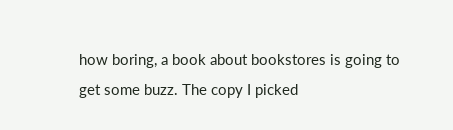how boring, a book about bookstores is going to get some buzz. The copy I picked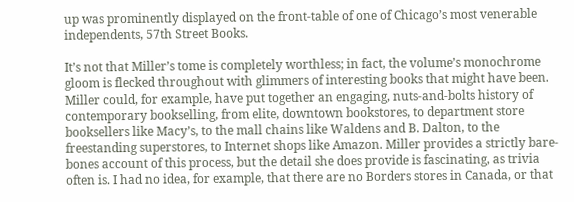up was prominently displayed on the front-table of one of Chicago’s most venerable independents, 57th Street Books.

It’s not that Miller’s tome is completely worthless; in fact, the volume’s monochrome gloom is flecked throughout with glimmers of interesting books that might have been. Miller could, for example, have put together an engaging, nuts-and-bolts history of contemporary bookselling, from elite, downtown bookstores, to department store booksellers like Macy’s, to the mall chains like Waldens and B. Dalton, to the freestanding superstores, to Internet shops like Amazon. Miller provides a strictly bare-bones account of this process, but the detail she does provide is fascinating, as trivia often is. I had no idea, for example, that there are no Borders stores in Canada, or that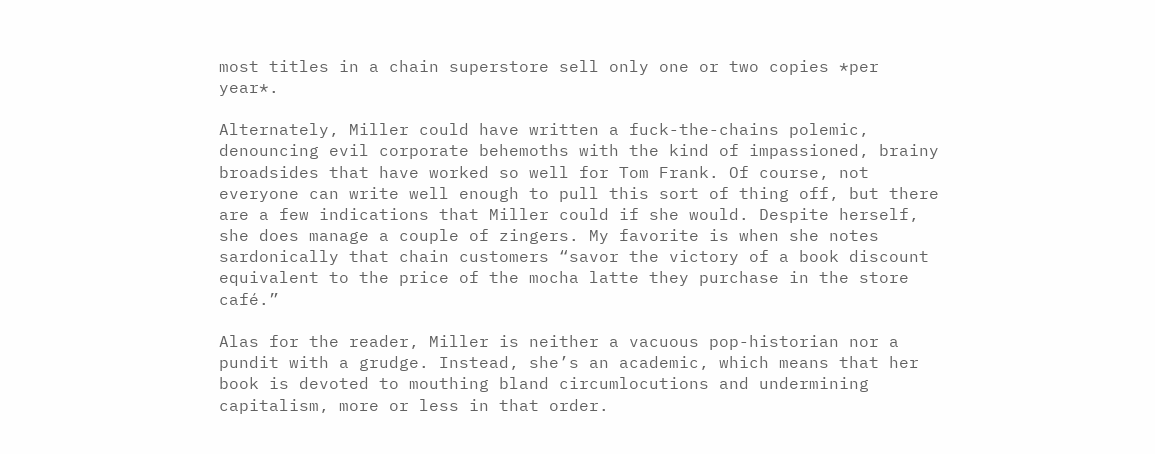most titles in a chain superstore sell only one or two copies *per year*.

Alternately, Miller could have written a fuck-the-chains polemic, denouncing evil corporate behemoths with the kind of impassioned, brainy broadsides that have worked so well for Tom Frank. Of course, not everyone can write well enough to pull this sort of thing off, but there are a few indications that Miller could if she would. Despite herself, she does manage a couple of zingers. My favorite is when she notes sardonically that chain customers “savor the victory of a book discount equivalent to the price of the mocha latte they purchase in the store café.”

Alas for the reader, Miller is neither a vacuous pop-historian nor a pundit with a grudge. Instead, she’s an academic, which means that her book is devoted to mouthing bland circumlocutions and undermining capitalism, more or less in that order.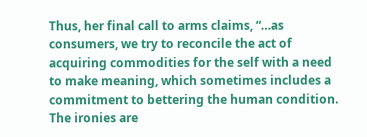Thus, her final call to arms claims, “…as consumers, we try to reconcile the act of acquiring commodities for the self with a need to make meaning, which sometimes includes a commitment to bettering the human condition. The ironies are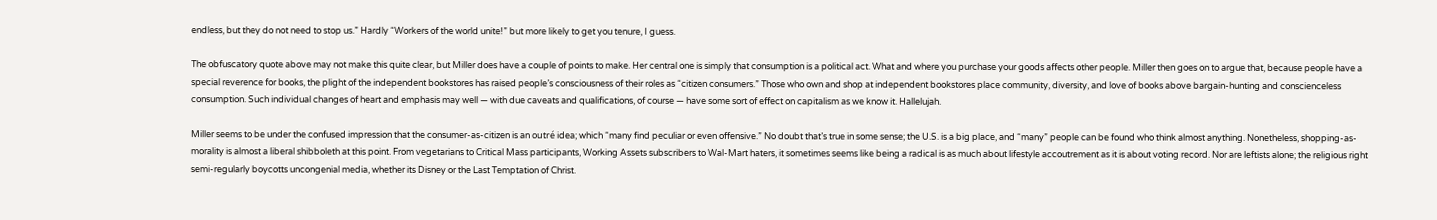endless, but they do not need to stop us.” Hardly “Workers of the world unite!” but more likely to get you tenure, I guess.

The obfuscatory quote above may not make this quite clear, but Miller does have a couple of points to make. Her central one is simply that consumption is a political act. What and where you purchase your goods affects other people. Miller then goes on to argue that, because people have a special reverence for books, the plight of the independent bookstores has raised people’s consciousness of their roles as “citizen consumers.” Those who own and shop at independent bookstores place community, diversity, and love of books above bargain-hunting and conscienceless consumption. Such individual changes of heart and emphasis may well — with due caveats and qualifications, of course — have some sort of effect on capitalism as we know it. Hallelujah.

Miller seems to be under the confused impression that the consumer-as-citizen is an outré idea; which “many find peculiar or even offensive.” No doubt that’s true in some sense; the U.S. is a big place, and “many” people can be found who think almost anything. Nonetheless, shopping-as-morality is almost a liberal shibboleth at this point. From vegetarians to Critical Mass participants, Working Assets subscribers to Wal-Mart haters, it sometimes seems like being a radical is as much about lifestyle accoutrement as it is about voting record. Nor are leftists alone; the religious right semi-regularly boycotts uncongenial media, whether its Disney or the Last Temptation of Christ.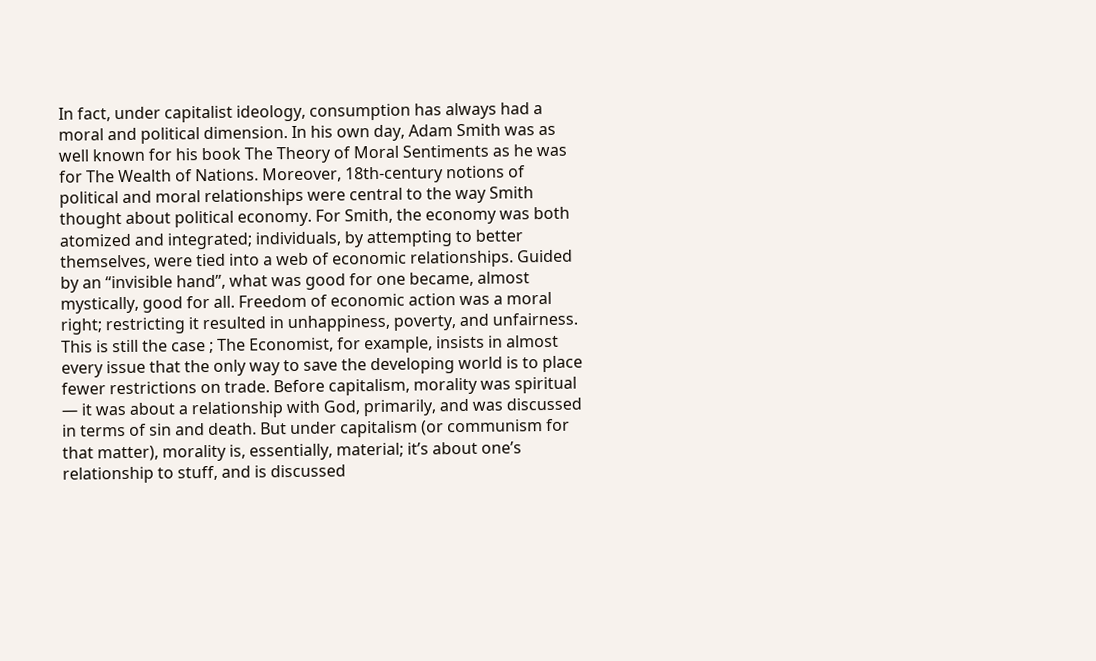In fact, under capitalist ideology, consumption has always had a moral and political dimension. In his own day, Adam Smith was as well known for his book The Theory of Moral Sentiments as he was for The Wealth of Nations. Moreover, 18th-century notions of political and moral relationships were central to the way Smith thought about political economy. For Smith, the economy was both atomized and integrated; individuals, by attempting to better themselves, were tied into a web of economic relationships. Guided by an “invisible hand”, what was good for one became, almost mystically, good for all. Freedom of economic action was a moral right; restricting it resulted in unhappiness, poverty, and unfairness. This is still the case ; The Economist, for example, insists in almost every issue that the only way to save the developing world is to place fewer restrictions on trade. Before capitalism, morality was spiritual — it was about a relationship with God, primarily, and was discussed in terms of sin and death. But under capitalism (or communism for that matter), morality is, essentially, material; it’s about one’s relationship to stuff, and is discussed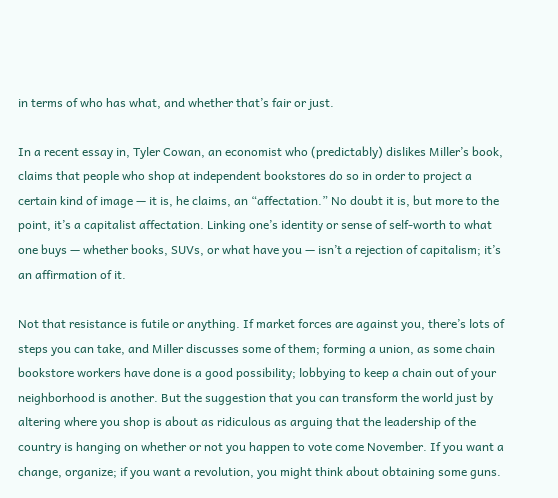in terms of who has what, and whether that’s fair or just.

In a recent essay in, Tyler Cowan, an economist who (predictably) dislikes Miller’s book, claims that people who shop at independent bookstores do so in order to project a certain kind of image — it is, he claims, an “affectation.” No doubt it is, but more to the point, it’s a capitalist affectation. Linking one’s identity or sense of self-worth to what one buys — whether books, SUVs, or what have you — isn’t a rejection of capitalism; it’s an affirmation of it.

Not that resistance is futile or anything. If market forces are against you, there’s lots of steps you can take, and Miller discusses some of them; forming a union, as some chain bookstore workers have done is a good possibility; lobbying to keep a chain out of your neighborhood is another. But the suggestion that you can transform the world just by altering where you shop is about as ridiculous as arguing that the leadership of the country is hanging on whether or not you happen to vote come November. If you want a change, organize; if you want a revolution, you might think about obtaining some guns.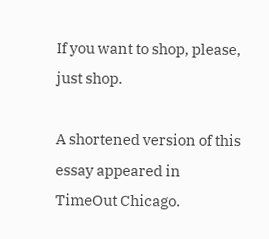If you want to shop, please, just shop.

A shortened version of this essay appeared in TimeOut Chicago.